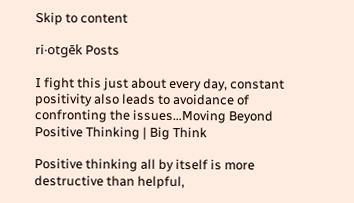Skip to content

ri·otɡēk Posts

I fight this just about every day, constant positivity also leads to avoidance of confronting the issues…Moving Beyond Positive Thinking | Big Think

Positive thinking all by itself is more destructive than helpful,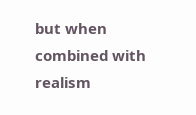but when combined with realism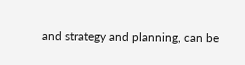and strategy and planning, can be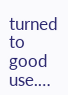turned to good use.…